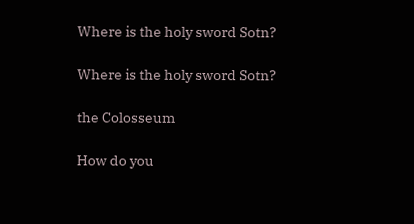Where is the holy sword Sotn?

Where is the holy sword Sotn?

the Colosseum

How do you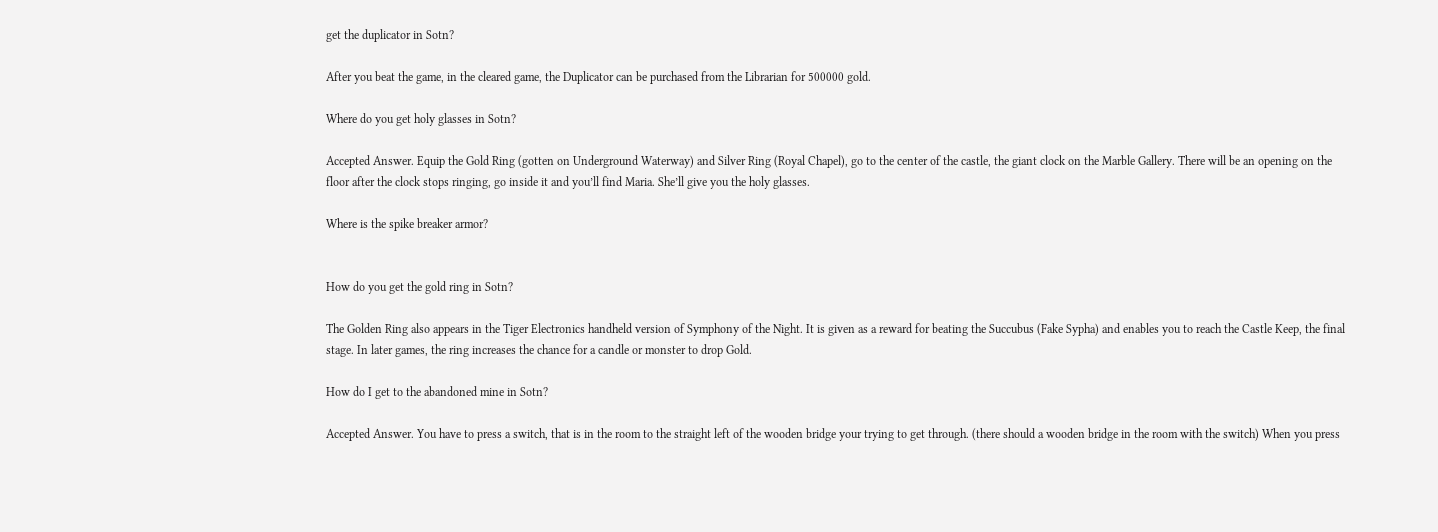get the duplicator in Sotn?

After you beat the game, in the cleared game, the Duplicator can be purchased from the Librarian for 500000 gold.

Where do you get holy glasses in Sotn?

Accepted Answer. Equip the Gold Ring (gotten on Underground Waterway) and Silver Ring (Royal Chapel), go to the center of the castle, the giant clock on the Marble Gallery. There will be an opening on the floor after the clock stops ringing, go inside it and you’ll find Maria. She’ll give you the holy glasses.

Where is the spike breaker armor?


How do you get the gold ring in Sotn?

The Golden Ring also appears in the Tiger Electronics handheld version of Symphony of the Night. It is given as a reward for beating the Succubus (Fake Sypha) and enables you to reach the Castle Keep, the final stage. In later games, the ring increases the chance for a candle or monster to drop Gold.

How do I get to the abandoned mine in Sotn?

Accepted Answer. You have to press a switch, that is in the room to the straight left of the wooden bridge your trying to get through. (there should a wooden bridge in the room with the switch) When you press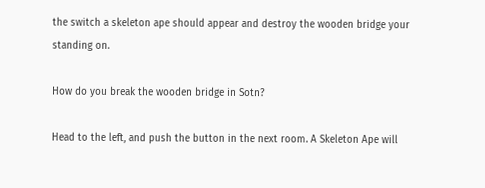the switch a skeleton ape should appear and destroy the wooden bridge your standing on.

How do you break the wooden bridge in Sotn?

Head to the left, and push the button in the next room. A Skeleton Ape will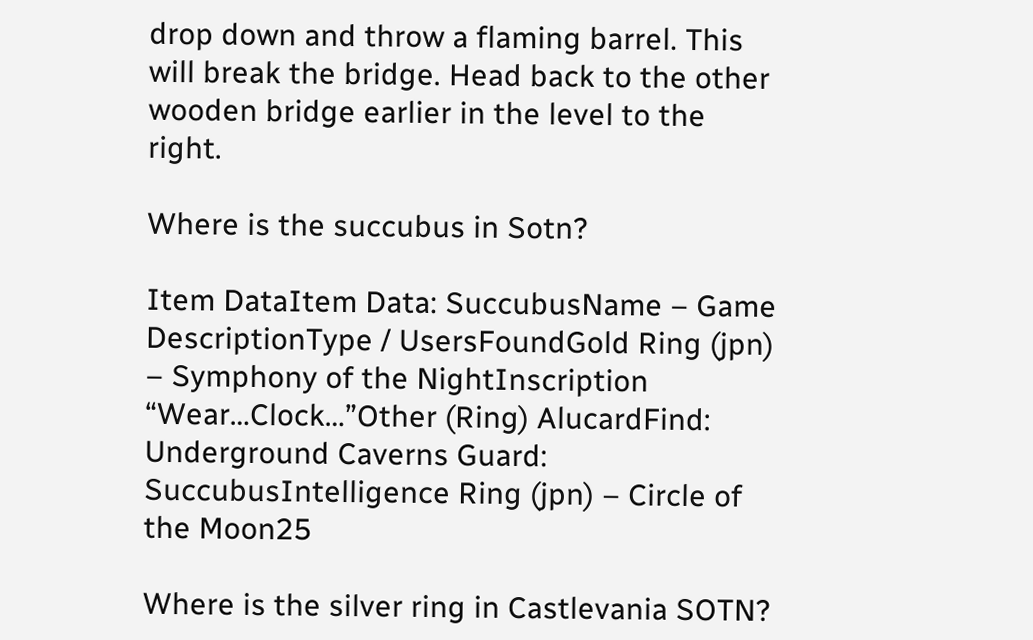drop down and throw a flaming barrel. This will break the bridge. Head back to the other wooden bridge earlier in the level to the right.

Where is the succubus in Sotn?

Item DataItem Data: SuccubusName – Game DescriptionType / UsersFoundGold Ring (jpn) – Symphony of the NightInscription “Wear…Clock…”Other (Ring) AlucardFind: Underground Caverns Guard: SuccubusIntelligence Ring (jpn) – Circle of the Moon25

Where is the silver ring in Castlevania SOTN?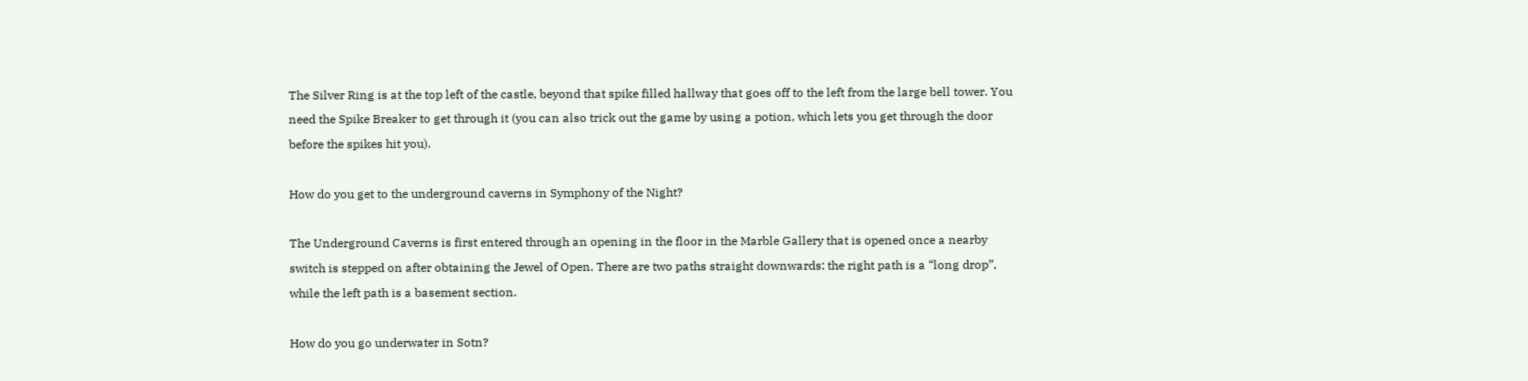The Silver Ring is at the top left of the castle, beyond that spike filled hallway that goes off to the left from the large bell tower. You need the Spike Breaker to get through it (you can also trick out the game by using a potion, which lets you get through the door before the spikes hit you).

How do you get to the underground caverns in Symphony of the Night?

The Underground Caverns is first entered through an opening in the floor in the Marble Gallery that is opened once a nearby switch is stepped on after obtaining the Jewel of Open. There are two paths straight downwards: the right path is a “long drop”, while the left path is a basement section.

How do you go underwater in Sotn?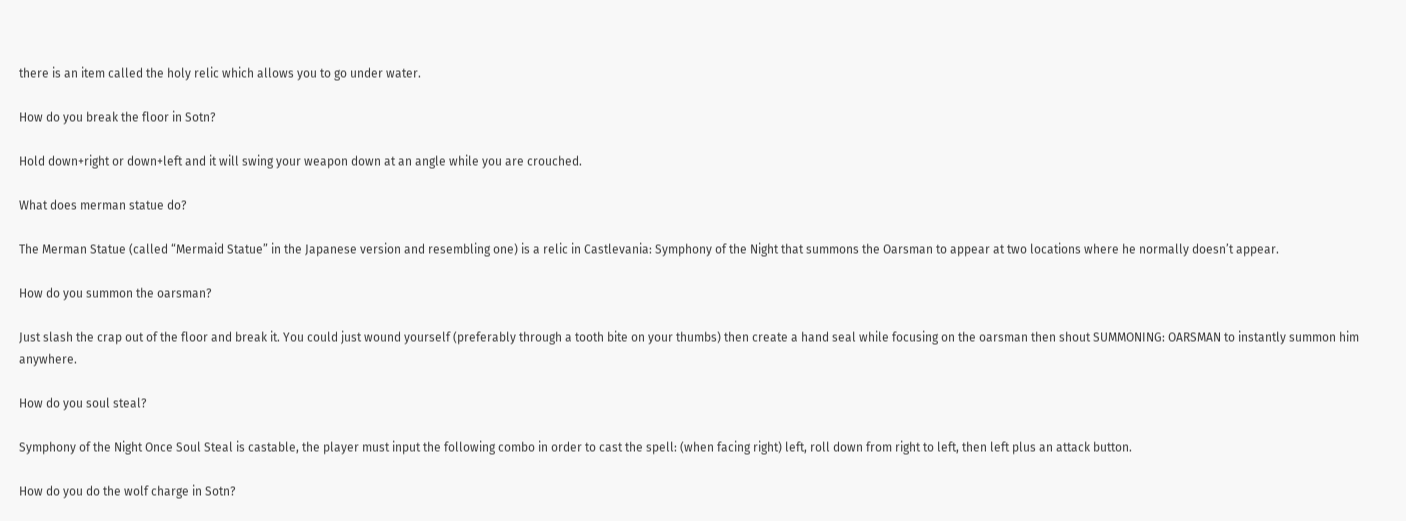there is an item called the holy relic which allows you to go under water.

How do you break the floor in Sotn?

Hold down+right or down+left and it will swing your weapon down at an angle while you are crouched.

What does merman statue do?

The Merman Statue (called “Mermaid Statue” in the Japanese version and resembling one) is a relic in Castlevania: Symphony of the Night that summons the Oarsman to appear at two locations where he normally doesn’t appear.

How do you summon the oarsman?

Just slash the crap out of the floor and break it. You could just wound yourself (preferably through a tooth bite on your thumbs) then create a hand seal while focusing on the oarsman then shout SUMMONING: OARSMAN to instantly summon him anywhere.

How do you soul steal?

Symphony of the Night Once Soul Steal is castable, the player must input the following combo in order to cast the spell: (when facing right) left, roll down from right to left, then left plus an attack button.

How do you do the wolf charge in Sotn?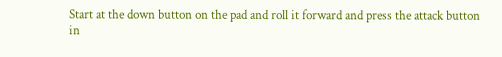Start at the down button on the pad and roll it forward and press the attack button in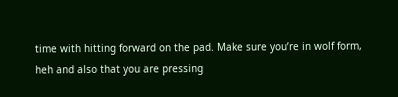time with hitting forward on the pad. Make sure you’re in wolf form, heh and also that you are pressing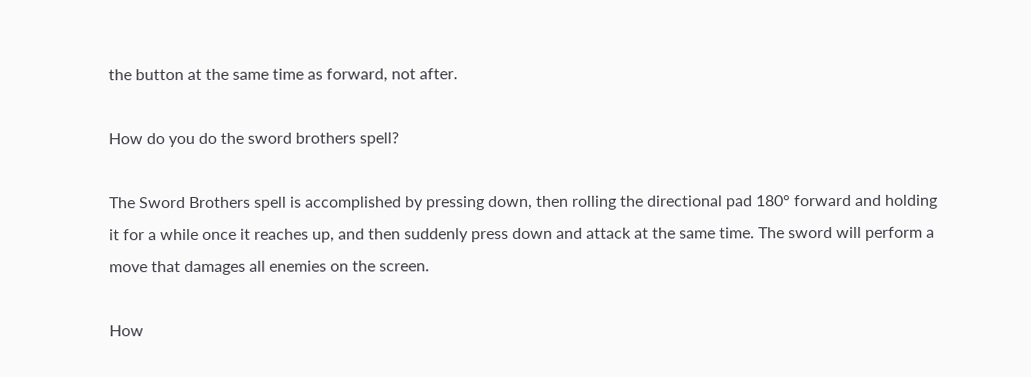the button at the same time as forward, not after.

How do you do the sword brothers spell?

The Sword Brothers spell is accomplished by pressing down, then rolling the directional pad 180° forward and holding it for a while once it reaches up, and then suddenly press down and attack at the same time. The sword will perform a move that damages all enemies on the screen.

How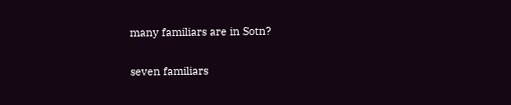many familiars are in Sotn?

seven familiars